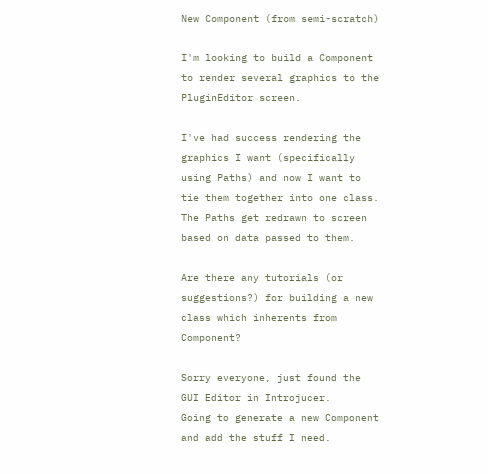New Component (from semi-scratch)

I'm looking to build a Component to render several graphics to the PluginEditor screen.

I've had success rendering the graphics I want (specifically using Paths) and now I want to tie them together into one class. The Paths get redrawn to screen based on data passed to them.

Are there any tutorials (or suggestions?) for building a new class which inherents from Component?

Sorry everyone, just found the GUI Editor in Introjucer.
Going to generate a new Component and add the stuff I need.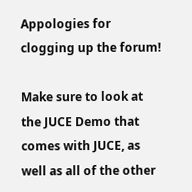Appologies for clogging up the forum!

Make sure to look at the JUCE Demo that comes with JUCE, as well as all of the other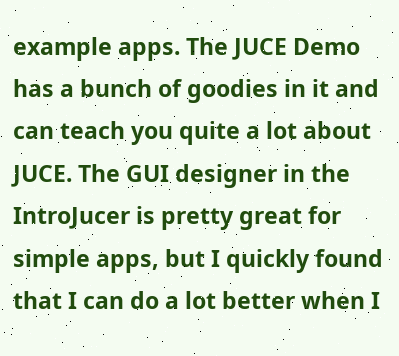example apps. The JUCE Demo has a bunch of goodies in it and can teach you quite a lot about JUCE. The GUI designer in the IntroJucer is pretty great for simple apps, but I quickly found that I can do a lot better when I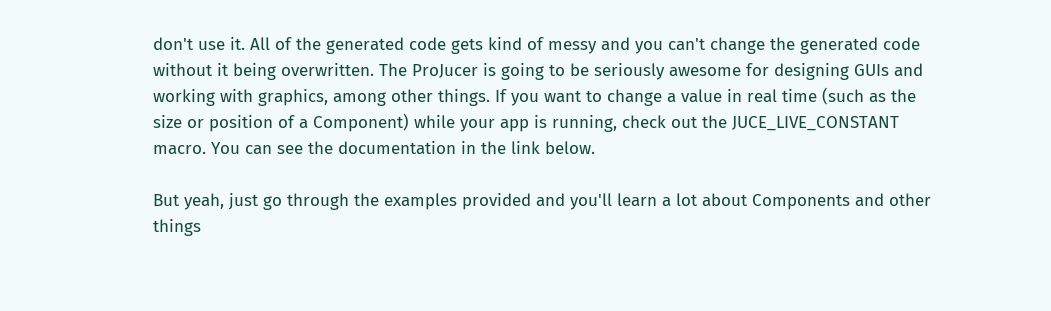don't use it. All of the generated code gets kind of messy and you can't change the generated code without it being overwritten. The ProJucer is going to be seriously awesome for designing GUIs and working with graphics, among other things. If you want to change a value in real time (such as the size or position of a Component) while your app is running, check out the JUCE_LIVE_CONSTANT macro. You can see the documentation in the link below.

But yeah, just go through the examples provided and you'll learn a lot about Components and other things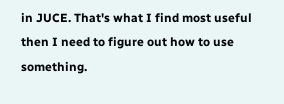in JUCE. That's what I find most useful then I need to figure out how to use something.